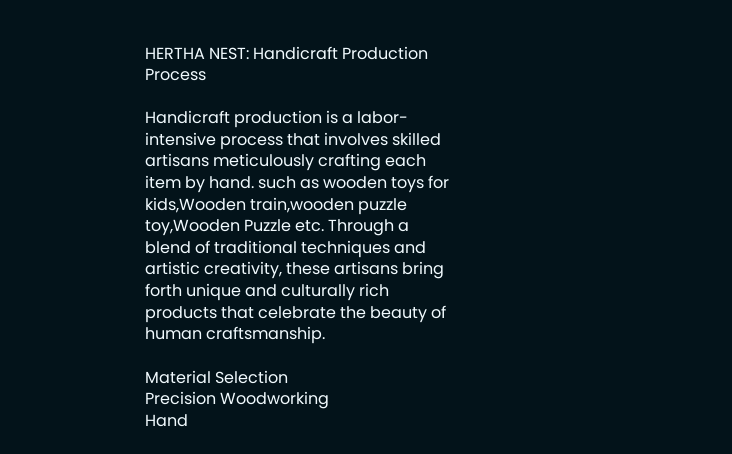HERTHA NEST: Handicraft Production Process

Handicraft production is a labor-intensive process that involves skilled artisans meticulously crafting each item by hand. such as wooden toys for kids,Wooden train,wooden puzzle toy,Wooden Puzzle etc. Through a blend of traditional techniques and artistic creativity, these artisans bring forth unique and culturally rich products that celebrate the beauty of human craftsmanship.

Material Selection
Precision Woodworking
Hand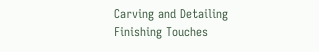Carving and Detailing
Finishing Touches